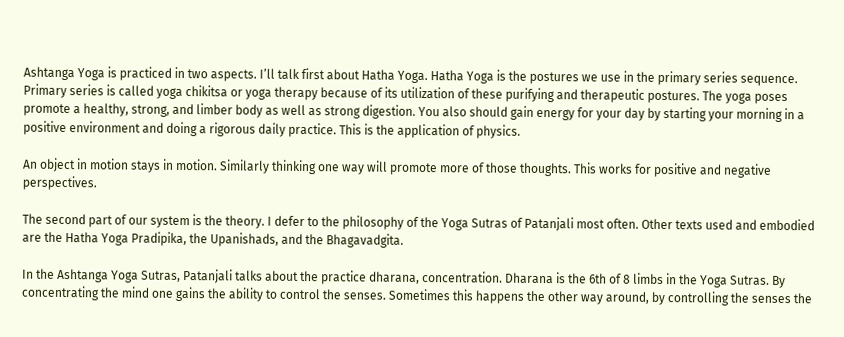Ashtanga Yoga is practiced in two aspects. I’ll talk first about Hatha Yoga. Hatha Yoga is the postures we use in the primary series sequence. Primary series is called yoga chikitsa or yoga therapy because of its utilization of these purifying and therapeutic postures. The yoga poses promote a healthy, strong, and limber body as well as strong digestion. You also should gain energy for your day by starting your morning in a positive environment and doing a rigorous daily practice. This is the application of physics.

An object in motion stays in motion. Similarly thinking one way will promote more of those thoughts. This works for positive and negative perspectives.

The second part of our system is the theory. I defer to the philosophy of the Yoga Sutras of Patanjali most often. Other texts used and embodied are the Hatha Yoga Pradipika, the Upanishads, and the Bhagavadgita.

In the Ashtanga Yoga Sutras, Patanjali talks about the practice dharana, concentration. Dharana is the 6th of 8 limbs in the Yoga Sutras. By concentrating the mind one gains the ability to control the senses. Sometimes this happens the other way around, by controlling the senses the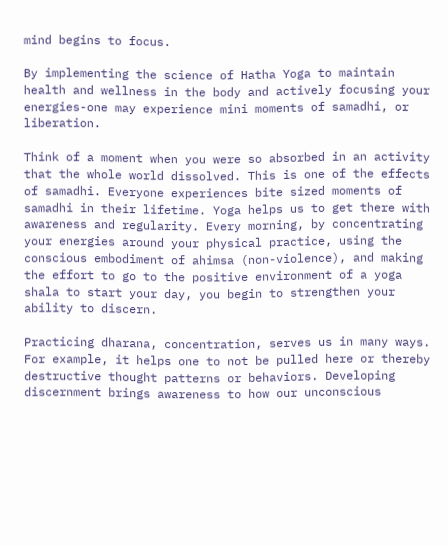mind begins to focus.

By implementing the science of Hatha Yoga to maintain health and wellness in the body and actively focusing your energies-one may experience mini moments of samadhi, or liberation.

Think of a moment when you were so absorbed in an activity that the whole world dissolved. This is one of the effects of samadhi. Everyone experiences bite sized moments of samadhi in their lifetime. Yoga helps us to get there with awareness and regularity. Every morning, by concentrating your energies around your physical practice, using the conscious embodiment of ahimsa (non-violence), and making the effort to go to the positive environment of a yoga shala to start your day, you begin to strengthen your ability to discern.

Practicing dharana, concentration, serves us in many ways. For example, it helps one to not be pulled here or thereby destructive thought patterns or behaviors. Developing discernment brings awareness to how our unconscious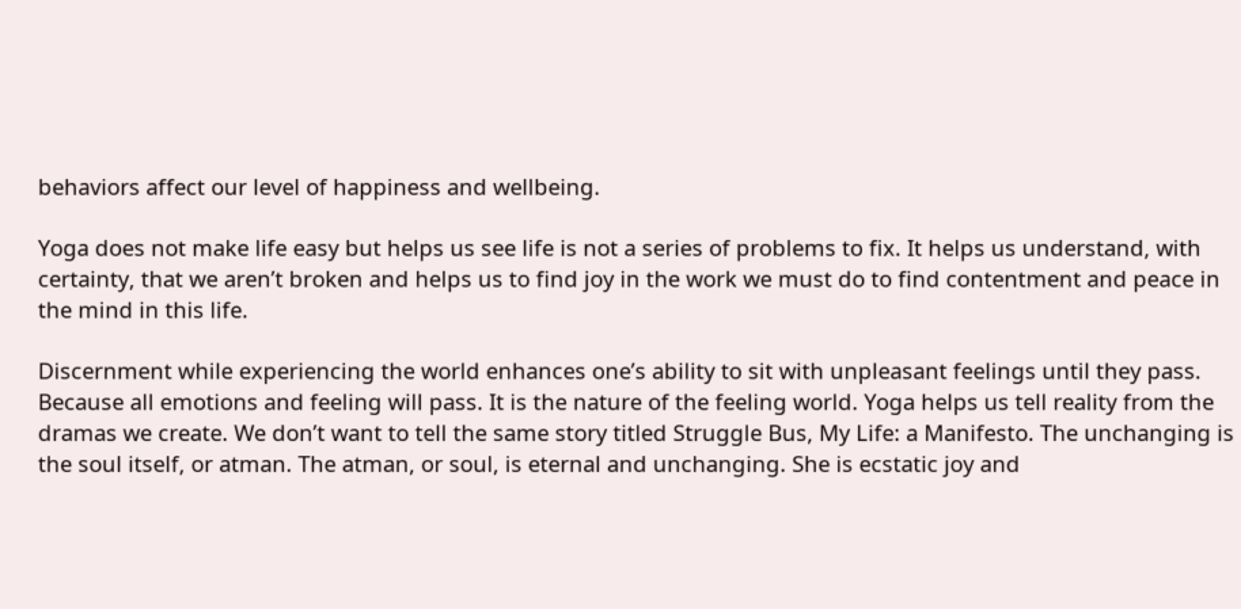behaviors affect our level of happiness and wellbeing.

Yoga does not make life easy but helps us see life is not a series of problems to fix. It helps us understand, with certainty, that we aren’t broken and helps us to find joy in the work we must do to find contentment and peace in the mind in this life.

Discernment while experiencing the world enhances one’s ability to sit with unpleasant feelings until they pass. Because all emotions and feeling will pass. It is the nature of the feeling world. Yoga helps us tell reality from the dramas we create. We don’t want to tell the same story titled Struggle Bus, My Life: a Manifesto. The unchanging is the soul itself, or atman. The atman, or soul, is eternal and unchanging. She is ecstatic joy and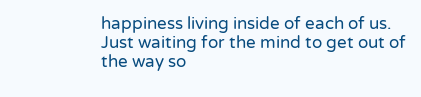happiness living inside of each of us. Just waiting for the mind to get out of the way so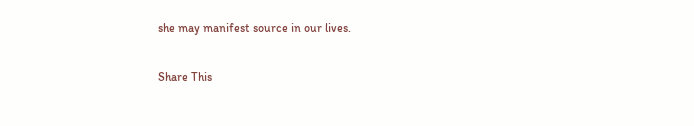she may manifest source in our lives.

Share This